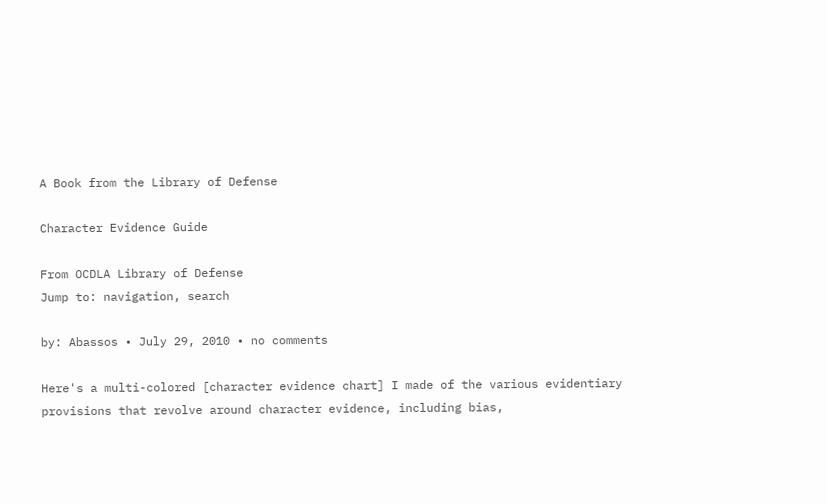A Book from the Library of Defense

Character Evidence Guide

From OCDLA Library of Defense
Jump to: navigation, search

by: Abassos • July 29, 2010 • no comments

Here's a multi-colored [character evidence chart] I made of the various evidentiary provisions that revolve around character evidence, including bias,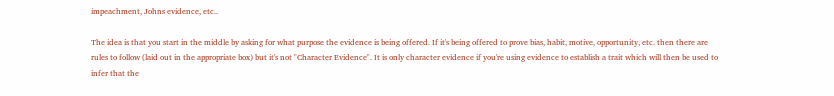impeachment, Johns evidence, etc..

The idea is that you start in the middle by asking for what purpose the evidence is being offered. If it's being offered to prove bias, habit, motive, opportunity, etc. then there are rules to follow (laid out in the appropriate box) but it's not "Character Evidence". It is only character evidence if you're using evidence to establish a trait which will then be used to infer that the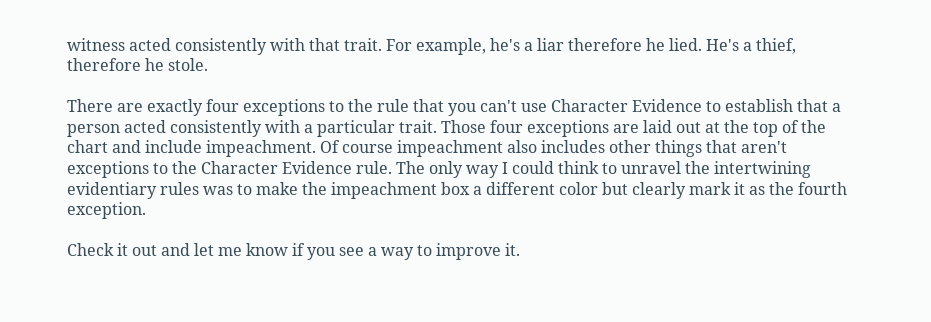witness acted consistently with that trait. For example, he's a liar therefore he lied. He's a thief, therefore he stole.

There are exactly four exceptions to the rule that you can't use Character Evidence to establish that a person acted consistently with a particular trait. Those four exceptions are laid out at the top of the chart and include impeachment. Of course impeachment also includes other things that aren't exceptions to the Character Evidence rule. The only way I could think to unravel the intertwining evidentiary rules was to make the impeachment box a different color but clearly mark it as the fourth exception.

Check it out and let me know if you see a way to improve it.